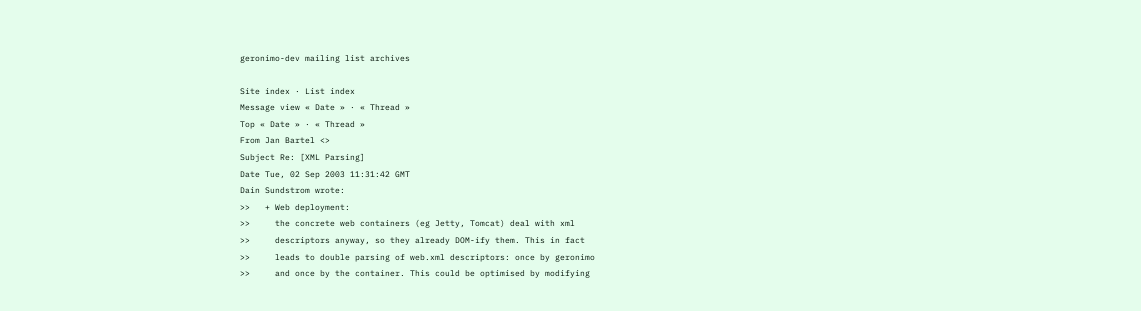geronimo-dev mailing list archives

Site index · List index
Message view « Date » · « Thread »
Top « Date » · « Thread »
From Jan Bartel <>
Subject Re: [XML Parsing]
Date Tue, 02 Sep 2003 11:31:42 GMT
Dain Sundstrom wrote:
>>   + Web deployment:
>>     the concrete web containers (eg Jetty, Tomcat) deal with xml
>>     descriptors anyway, so they already DOM-ify them. This in fact
>>     leads to double parsing of web.xml descriptors: once by geronimo
>>     and once by the container. This could be optimised by modifying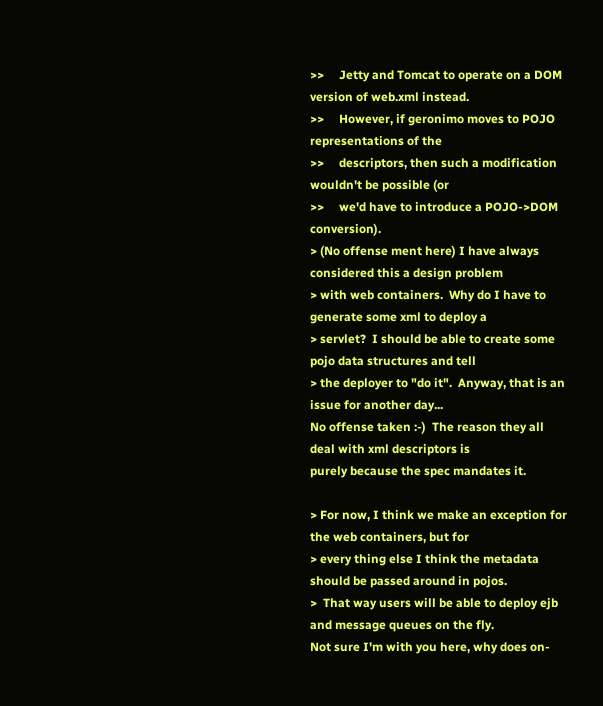>>     Jetty and Tomcat to operate on a DOM version of web.xml instead.
>>     However, if geronimo moves to POJO representations of the
>>     descriptors, then such a modification wouldn't be possible (or
>>     we'd have to introduce a POJO->DOM conversion).
> (No offense ment here) I have always considered this a design problem
> with web containers.  Why do I have to generate some xml to deploy a
> servlet?  I should be able to create some pojo data structures and tell
> the deployer to "do it".  Anyway, that is an issue for another day...
No offense taken :-)  The reason they all deal with xml descriptors is
purely because the spec mandates it.

> For now, I think we make an exception for the web containers, but for
> every thing else I think the metadata should be passed around in pojos.
>  That way users will be able to deploy ejb and message queues on the fly.
Not sure I'm with you here, why does on-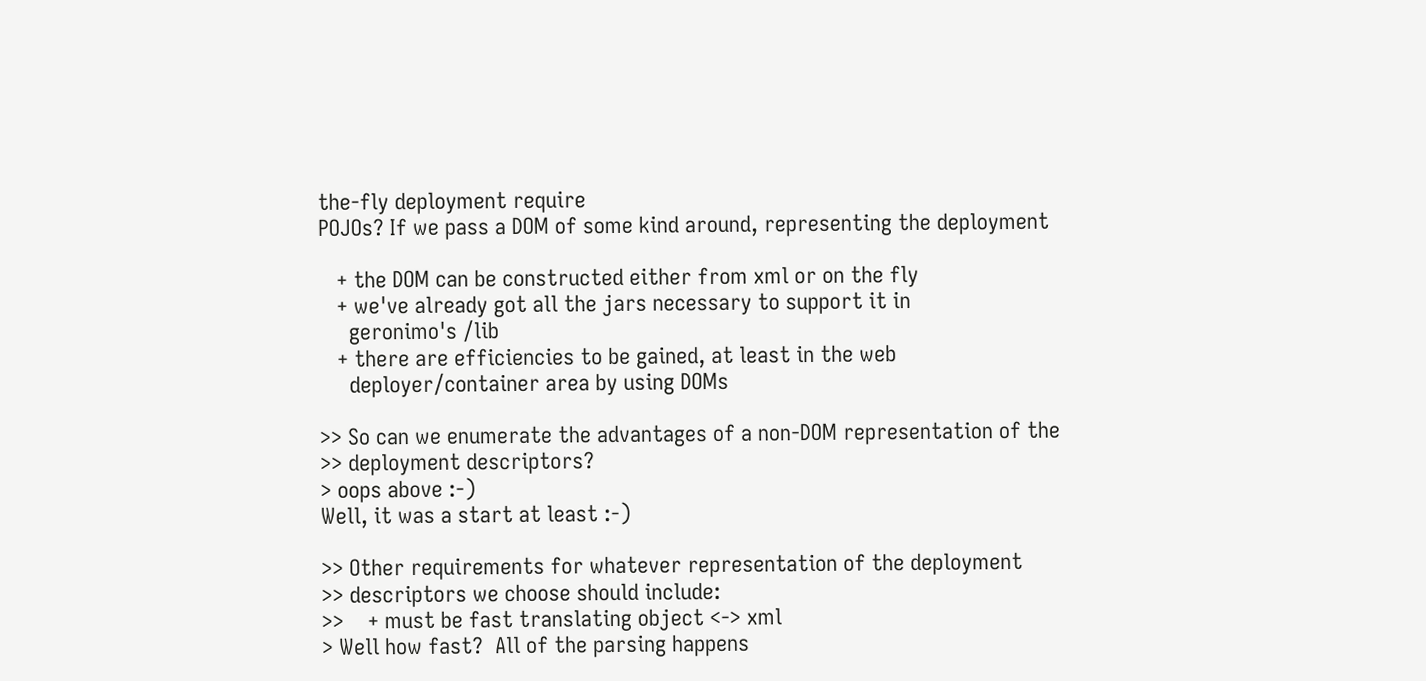the-fly deployment require
POJOs? If we pass a DOM of some kind around, representing the deployment

   + the DOM can be constructed either from xml or on the fly
   + we've already got all the jars necessary to support it in
     geronimo's /lib
   + there are efficiencies to be gained, at least in the web
     deployer/container area by using DOMs

>> So can we enumerate the advantages of a non-DOM representation of the
>> deployment descriptors?
> oops above :-)
Well, it was a start at least :-)

>> Other requirements for whatever representation of the deployment
>> descriptors we choose should include:
>>    + must be fast translating object <-> xml
> Well how fast?  All of the parsing happens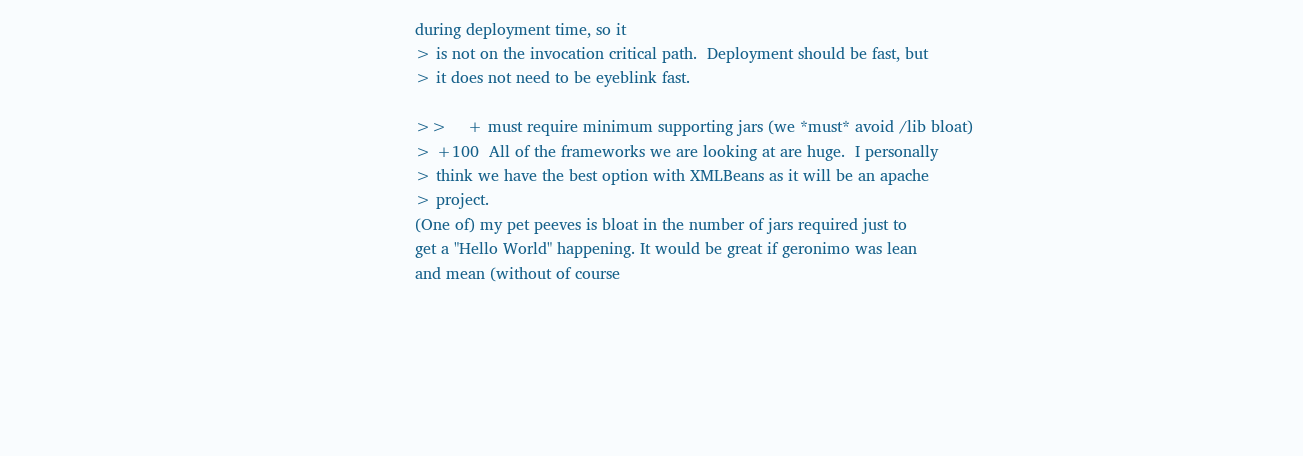during deployment time, so it
> is not on the invocation critical path.  Deployment should be fast, but
> it does not need to be eyeblink fast.

>>    + must require minimum supporting jars (we *must* avoid /lib bloat)
> +100  All of the frameworks we are looking at are huge.  I personally
> think we have the best option with XMLBeans as it will be an apache
> project.
(One of) my pet peeves is bloat in the number of jars required just to
get a "Hello World" happening. It would be great if geronimo was lean
and mean (without of course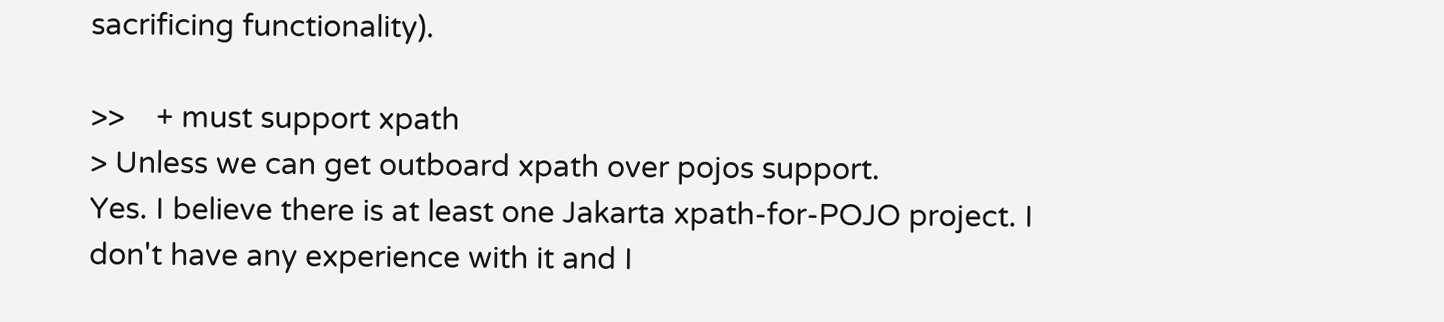sacrificing functionality).

>>    + must support xpath
> Unless we can get outboard xpath over pojos support.
Yes. I believe there is at least one Jakarta xpath-for-POJO project. I
don't have any experience with it and I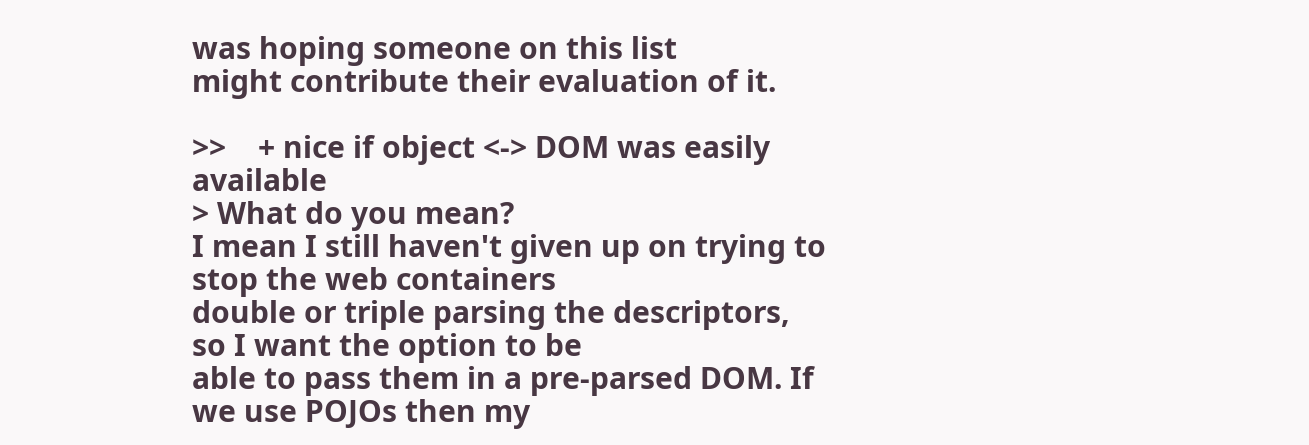was hoping someone on this list
might contribute their evaluation of it.

>>    + nice if object <-> DOM was easily available
> What do you mean?
I mean I still haven't given up on trying to stop the web containers
double or triple parsing the descriptors, so I want the option to be
able to pass them in a pre-parsed DOM. If we use POJOs then my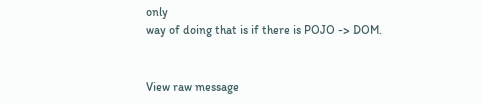only
way of doing that is if there is POJO -> DOM.


View raw message